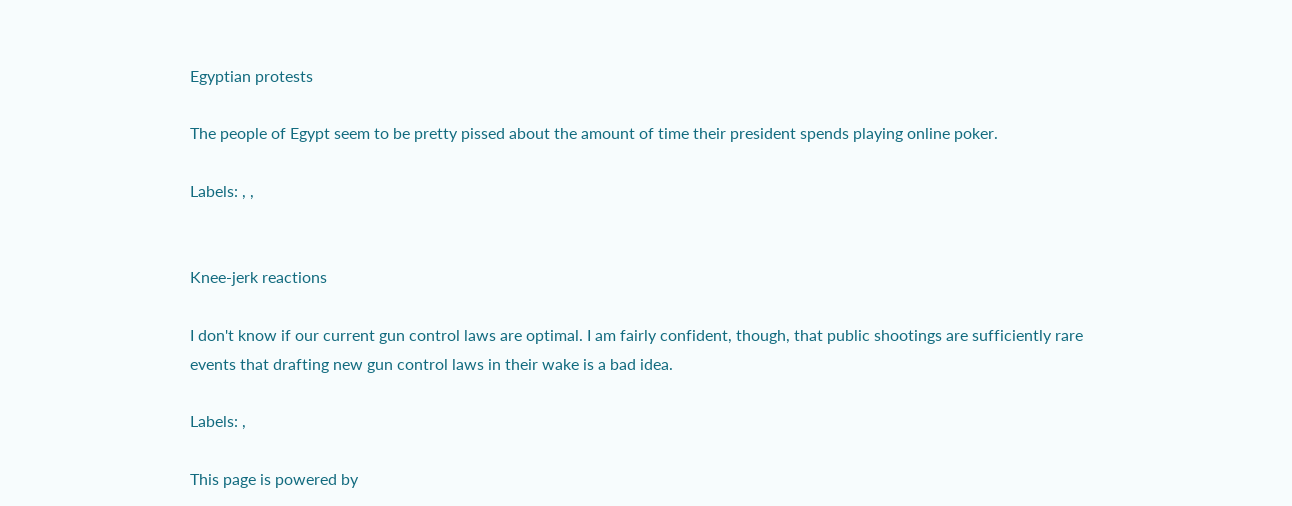Egyptian protests

The people of Egypt seem to be pretty pissed about the amount of time their president spends playing online poker.

Labels: , ,


Knee-jerk reactions

I don't know if our current gun control laws are optimal. I am fairly confident, though, that public shootings are sufficiently rare events that drafting new gun control laws in their wake is a bad idea.

Labels: ,

This page is powered by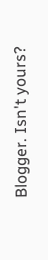Blogger. Isn't yours?